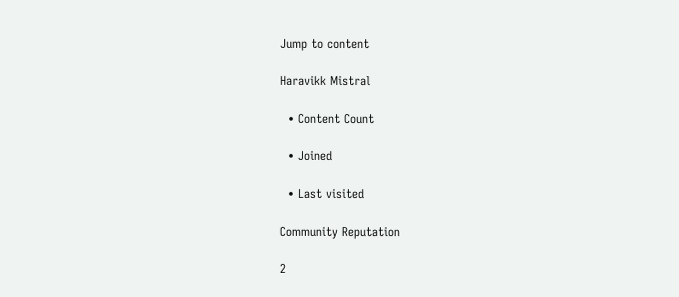Jump to content

Haravikk Mistral

  • Content Count

  • Joined

  • Last visited

Community Reputation

2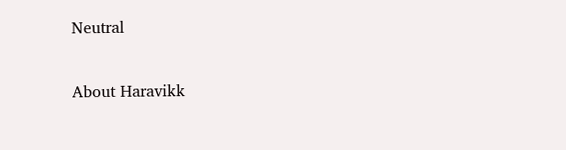Neutral

About Haravikk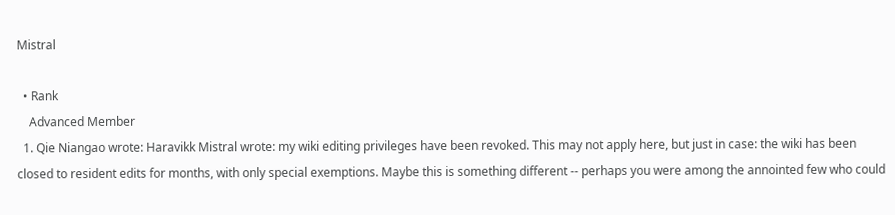Mistral

  • Rank
    Advanced Member
  1. Qie Niangao wrote: Haravikk Mistral wrote: my wiki editing privileges have been revoked. This may not apply here, but just in case: the wiki has been closed to resident edits for months, with only special exemptions. Maybe this is something different -- perhaps you were among the annointed few who could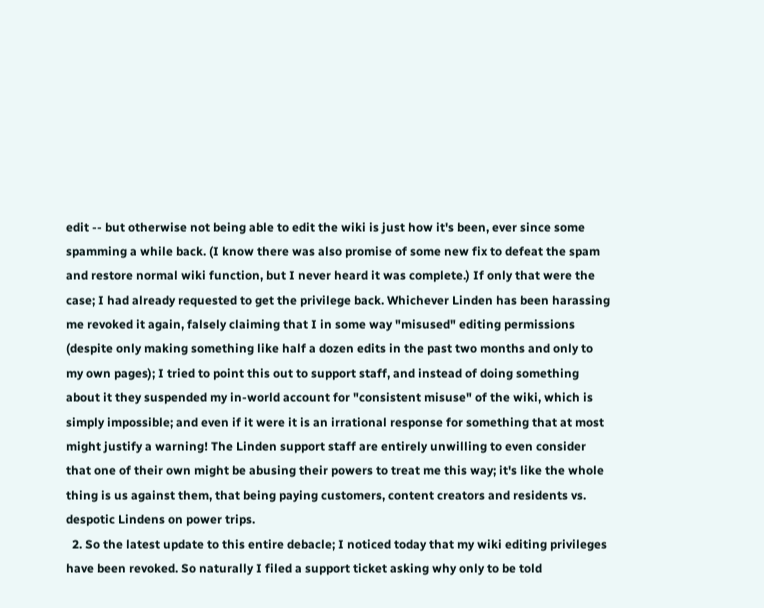edit -- but otherwise not being able to edit the wiki is just how it's been, ever since some spamming a while back. (I know there was also promise of some new fix to defeat the spam and restore normal wiki function, but I never heard it was complete.) If only that were the case; I had already requested to get the privilege back. Whichever Linden has been harassing me revoked it again, falsely claiming that I in some way "misused" editing permissions (despite only making something like half a dozen edits in the past two months and only to my own pages); I tried to point this out to support staff, and instead of doing something about it they suspended my in-world account for "consistent misuse" of the wiki, which is simply impossible; and even if it were it is an irrational response for something that at most might justify a warning! The Linden support staff are entirely unwilling to even consider that one of their own might be abusing their powers to treat me this way; it's like the whole thing is us against them, that being paying customers, content creators and residents vs. despotic Lindens on power trips.
  2. So the latest update to this entire debacle; I noticed today that my wiki editing privileges have been revoked. So naturally I filed a support ticket asking why only to be told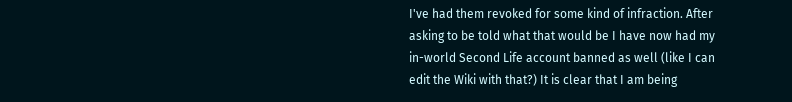I've had them revoked for some kind of infraction. After asking to be told what that would be I have now had my in-world Second Life account banned as well (like I can edit the Wiki with that?) It is clear that I am being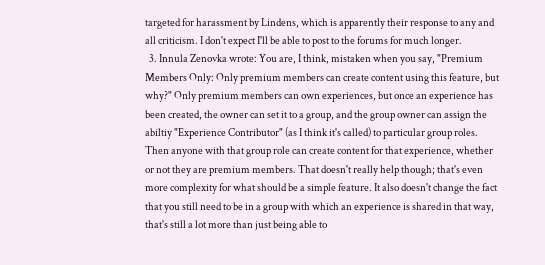targeted for harassment by Lindens, which is apparently their response to any and all criticism. I don't expect I'll be able to post to the forums for much longer.
  3. Innula Zenovka wrote: You are, I think, mistaken when you say, "Premium Members Only: Only premium members can create content using this feature, but why?" Only premium members can own experiences, but once an experience has been created, the owner can set it to a group, and the group owner can assign the abiltiy "Experience Contributor" (as I think it's called) to particular group roles. Then anyone with that group role can create content for that experience, whether or not they are premium members. That doesn't really help though; that's even more complexity for what should be a simple feature. It also doesn't change the fact that you still need to be in a group with which an experience is shared in that way, that's still a lot more than just being able to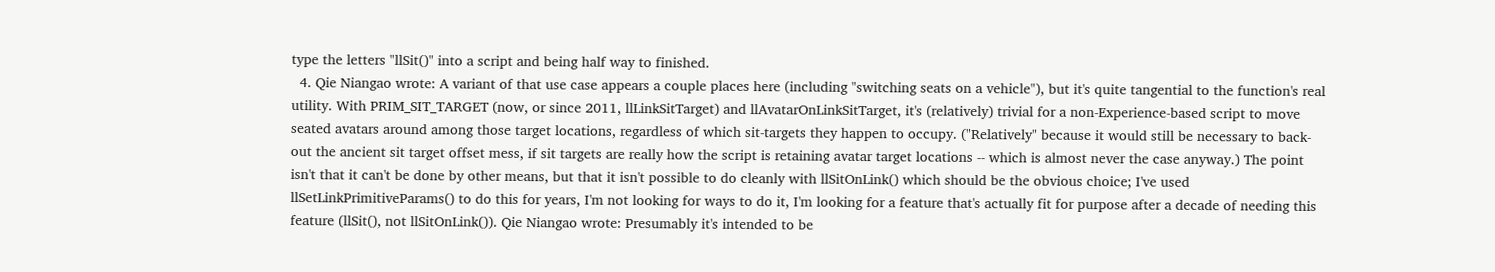type the letters "llSit()" into a script and being half way to finished.
  4. Qie Niangao wrote: A variant of that use case appears a couple places here (including "switching seats on a vehicle"), but it's quite tangential to the function's real utility. With PRIM_SIT_TARGET (now, or since 2011, llLinkSitTarget) and llAvatarOnLinkSitTarget, it's (relatively) trivial for a non-Experience-based script to move seated avatars around among those target locations, regardless of which sit-targets they happen to occupy. ("Relatively" because it would still be necessary to back-out the ancient sit target offset mess, if sit targets are really how the script is retaining avatar target locations -- which is almost never the case anyway.) The point isn't that it can't be done by other means, but that it isn't possible to do cleanly with llSitOnLink() which should be the obvious choice; I've used llSetLinkPrimitiveParams() to do this for years, I'm not looking for ways to do it, I'm looking for a feature that's actually fit for purpose after a decade of needing this feature (llSit(), not llSitOnLink()). Qie Niangao wrote: Presumably it's intended to be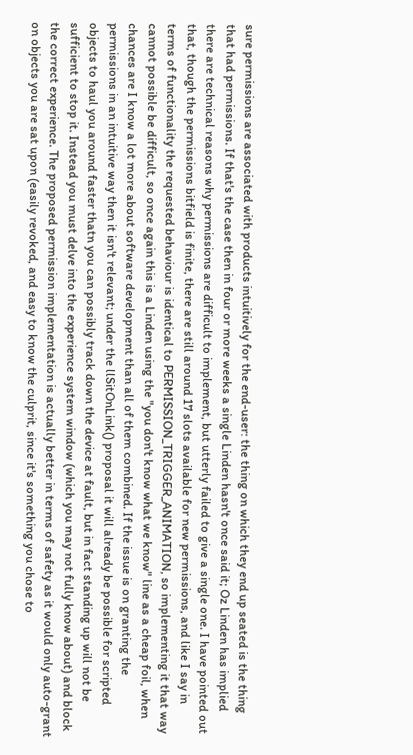sure permissions are associated with products intuitively for the end-user: the thing on which they end up seated is the thing that had permissions. If that's the case then in four or more weeks a single Linden hasn't once said it; Oz Linden has implied there are technical reasons why permissions are difficult to implement, but utterly failed to give a single one. I have pointed out that, though the permissions bitfield is finite, there are still around 17 slots available for new permissions, and like I say in terms of functionality the requested behaviour is identical to PERMISSION_TRIGGER_ANIMATION, so implementing it that way cannot possible be difficult, so once again this is a Linden using the "you don't know what we know" line as a cheap foil, when chances are I know a lot more about software development than all of them combined. If the issue is on granting the permissions in an intuitive way then it isn't relevant; under the llSitOnLink() proposal it will already be possible for scripted objects to haul you around faster thatn you can possibly track down the device at fault, but in fact standing up will not be sufficient to stop it. Instead you must delve into the experience system window (which you may not fully know about) and block the correct experience. The proposed permission implementation is actually better in terms of safety as it would only auto-grant on objects you are sat upon (easily revoked, and easy to know the culprit, since it's something you chose to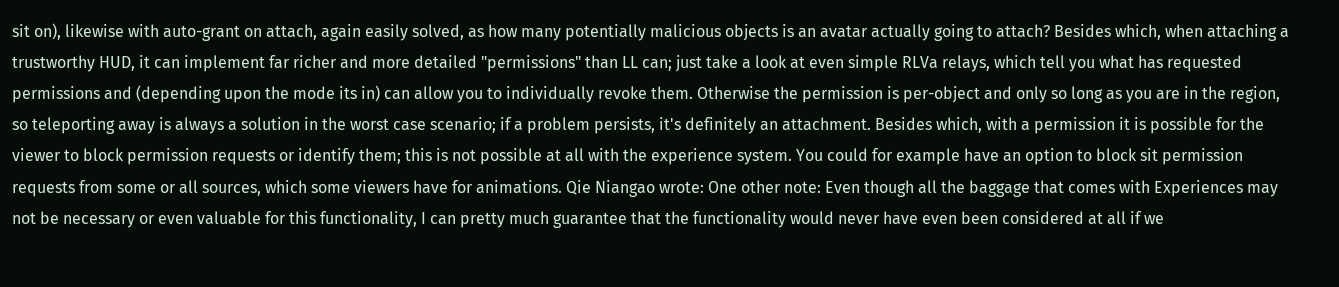sit on), likewise with auto-grant on attach, again easily solved, as how many potentially malicious objects is an avatar actually going to attach? Besides which, when attaching a trustworthy HUD, it can implement far richer and more detailed "permissions" than LL can; just take a look at even simple RLVa relays, which tell you what has requested permissions and (depending upon the mode its in) can allow you to individually revoke them. Otherwise the permission is per-object and only so long as you are in the region, so teleporting away is always a solution in the worst case scenario; if a problem persists, it's definitely an attachment. Besides which, with a permission it is possible for the viewer to block permission requests or identify them; this is not possible at all with the experience system. You could for example have an option to block sit permission requests from some or all sources, which some viewers have for animations. Qie Niangao wrote: One other note: Even though all the baggage that comes with Experiences may not be necessary or even valuable for this functionality, I can pretty much guarantee that the functionality would never have even been considered at all if we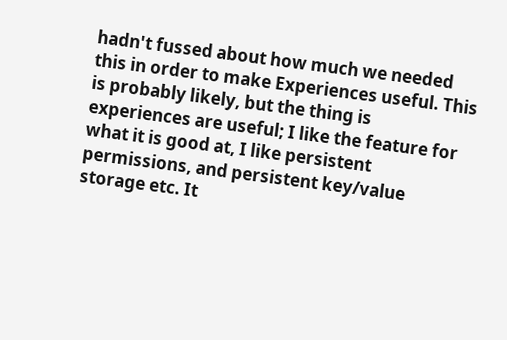hadn't fussed about how much we needed this in order to make Experiences useful. This is probably likely, but the thing is experiences are useful; I like the feature for what it is good at, I like persistent permissions, and persistent key/value storage etc. It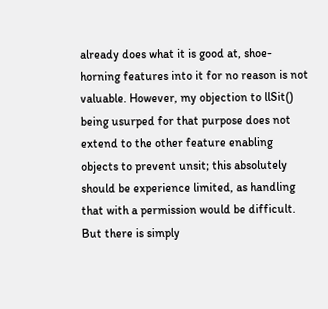already does what it is good at, shoe-horning features into it for no reason is not valuable. However, my objection to llSit() being usurped for that purpose does not extend to the other feature enabling objects to prevent unsit; this absolutely should be experience limited, as handling that with a permission would be difficult. But there is simply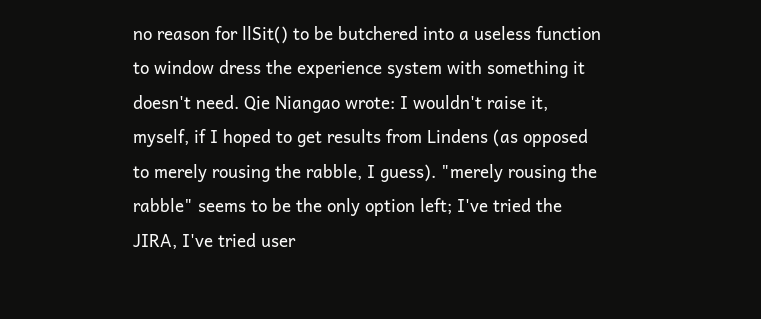no reason for llSit() to be butchered into a useless function to window dress the experience system with something it doesn't need. Qie Niangao wrote: I wouldn't raise it, myself, if I hoped to get results from Lindens (as opposed to merely rousing the rabble, I guess). "merely rousing the rabble" seems to be the only option left; I've tried the JIRA, I've tried user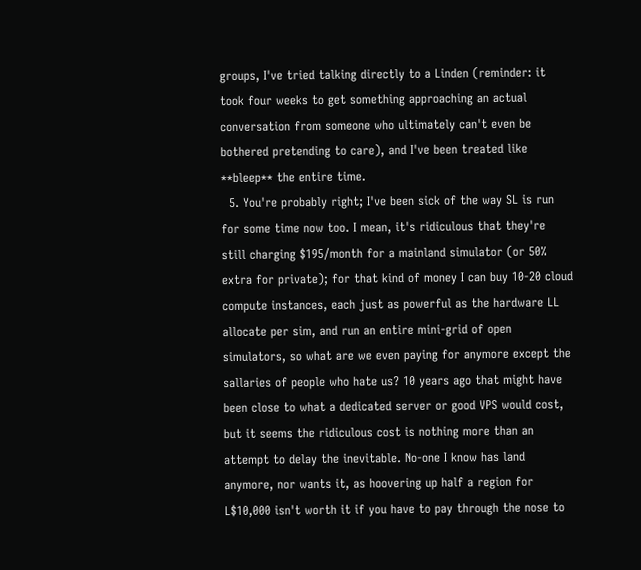groups, I've tried talking directly to a Linden (reminder: it took four weeks to get something approaching an actual conversation from someone who ultimately can't even be bothered pretending to care), and I've been treated like **bleep** the entire time.
  5. You're probably right; I've been sick of the way SL is run for some time now too. I mean, it's ridiculous that they're still charging $195/month for a mainland simulator (or 50% extra for private); for that kind of money I can buy 10-20 cloud compute instances, each just as powerful as the hardware LL allocate per sim, and run an entire mini-grid of open simulators, so what are we even paying for anymore except the sallaries of people who hate us? 10 years ago that might have been close to what a dedicated server or good VPS would cost, but it seems the ridiculous cost is nothing more than an attempt to delay the inevitable. No-one I know has land anymore, nor wants it, as hoovering up half a region for L$10,000 isn't worth it if you have to pay through the nose to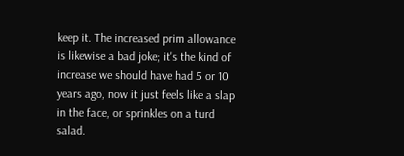keep it. The increased prim allowance is likewise a bad joke; it's the kind of increase we should have had 5 or 10 years ago, now it just feels like a slap in the face, or sprinkles on a turd salad.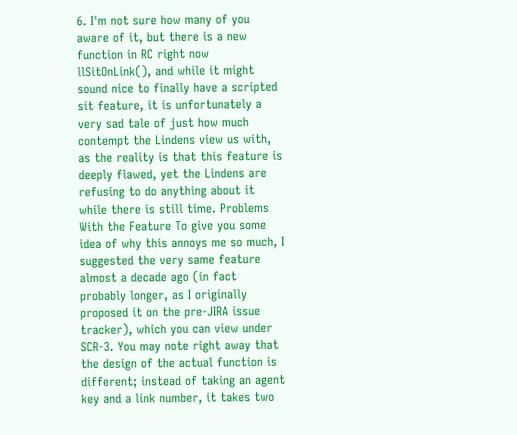6. I'm not sure how many of you aware of it, but there is a new function in RC right now llSitOnLink(), and while it might sound nice to finally have a scripted sit feature, it is unfortunately a very sad tale of just how much contempt the Lindens view us with, as the reality is that this feature is deeply flawed, yet the Lindens are refusing to do anything about it while there is still time. Problems With the Feature To give you some idea of why this annoys me so much, I suggested the very same feature almost a decade ago (in fact probably longer, as I originally proposed it on the pre-JIRA issue tracker), which you can view under SCR-3. You may note right away that the design of the actual function is different; instead of taking an agent key and a link number, it takes two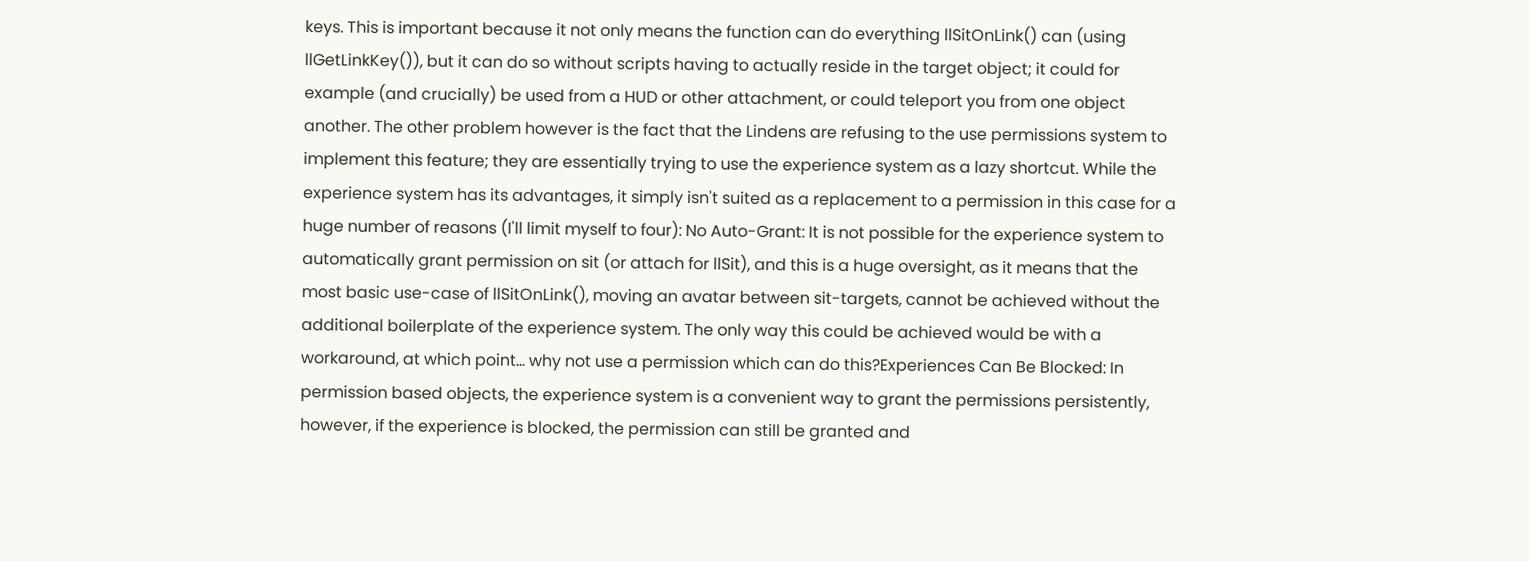keys. This is important because it not only means the function can do everything llSitOnLink() can (using llGetLinkKey()), but it can do so without scripts having to actually reside in the target object; it could for example (and crucially) be used from a HUD or other attachment, or could teleport you from one object another. The other problem however is the fact that the Lindens are refusing to the use permissions system to implement this feature; they are essentially trying to use the experience system as a lazy shortcut. While the experience system has its advantages, it simply isn't suited as a replacement to a permission in this case for a huge number of reasons (I'll limit myself to four): No Auto-Grant: It is not possible for the experience system to automatically grant permission on sit (or attach for llSit), and this is a huge oversight, as it means that the most basic use-case of llSitOnLink(), moving an avatar between sit-targets, cannot be achieved without the additional boilerplate of the experience system. The only way this could be achieved would be with a workaround, at which point… why not use a permission which can do this?Experiences Can Be Blocked: In permission based objects, the experience system is a convenient way to grant the permissions persistently, however, if the experience is blocked, the permission can still be granted and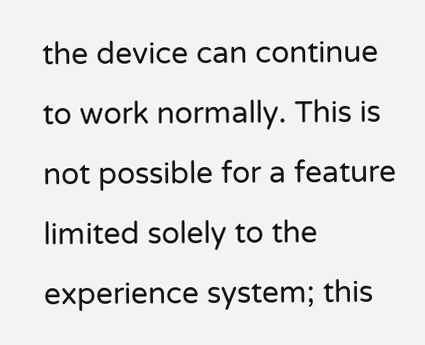the device can continue to work normally. This is not possible for a feature limited solely to the experience system; this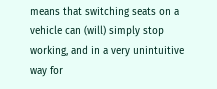means that switching seats on a vehicle can (will) simply stop working, and in a very unintuitive way for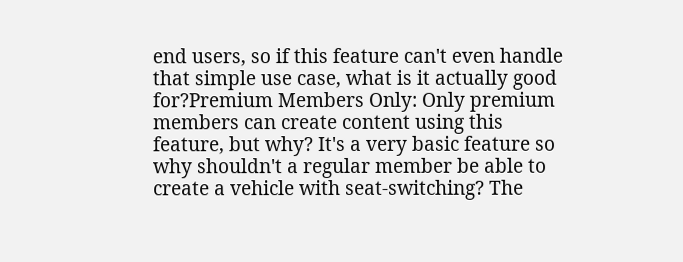end users, so if this feature can't even handle that simple use case, what is it actually good for?Premium Members Only: Only premium members can create content using this feature, but why? It's a very basic feature so why shouldn't a regular member be able to create a vehicle with seat-switching? The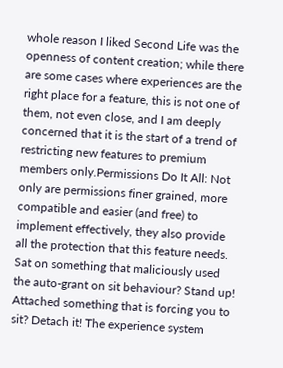whole reason I liked Second Life was the openness of content creation; while there are some cases where experiences are the right place for a feature, this is not one of them, not even close, and I am deeply concerned that it is the start of a trend of restricting new features to premium members only.Permissions Do It All: Not only are permissions finer grained, more compatible and easier (and free) to implement effectively, they also provide all the protection that this feature needs. Sat on something that maliciously used the auto-grant on sit behaviour? Stand up! Attached something that is forcing you to sit? Detach it! The experience system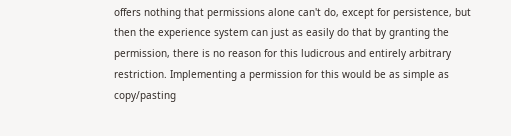offers nothing that permissions alone can't do, except for persistence, but then the experience system can just as easily do that by granting the permission, there is no reason for this ludicrous and entirely arbitrary restriction. Implementing a permission for this would be as simple as copy/pasting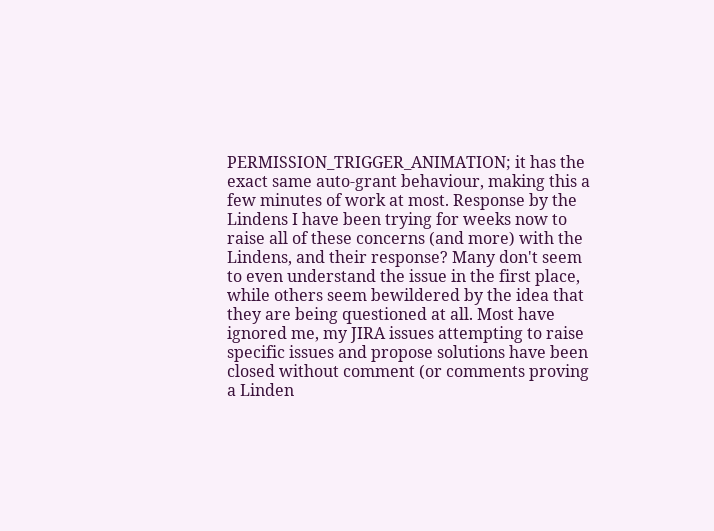PERMISSION_TRIGGER_ANIMATION; it has the exact same auto-grant behaviour, making this a few minutes of work at most. Response by the Lindens I have been trying for weeks now to raise all of these concerns (and more) with the Lindens, and their response? Many don't seem to even understand the issue in the first place, while others seem bewildered by the idea that they are being questioned at all. Most have ignored me, my JIRA issues attempting to raise specific issues and propose solutions have been closed without comment (or comments proving a Linden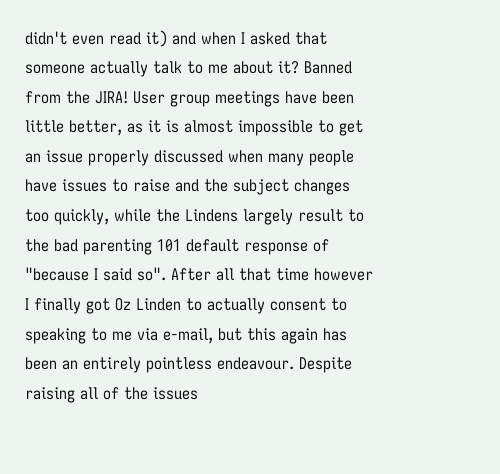didn't even read it) and when I asked that someone actually talk to me about it? Banned from the JIRA! User group meetings have been little better, as it is almost impossible to get an issue properly discussed when many people have issues to raise and the subject changes too quickly, while the Lindens largely result to the bad parenting 101 default response of "because I said so". After all that time however I finally got Oz Linden to actually consent to speaking to me via e-mail, but this again has been an entirely pointless endeavour. Despite raising all of the issues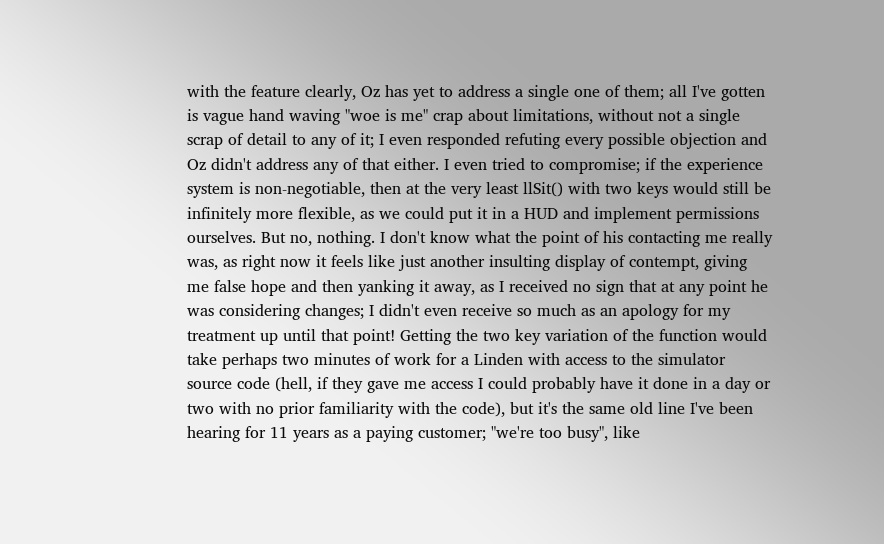with the feature clearly, Oz has yet to address a single one of them; all I've gotten is vague hand waving "woe is me" crap about limitations, without not a single scrap of detail to any of it; I even responded refuting every possible objection and Oz didn't address any of that either. I even tried to compromise; if the experience system is non-negotiable, then at the very least llSit() with two keys would still be infinitely more flexible, as we could put it in a HUD and implement permissions ourselves. But no, nothing. I don't know what the point of his contacting me really was, as right now it feels like just another insulting display of contempt, giving me false hope and then yanking it away, as I received no sign that at any point he was considering changes; I didn't even receive so much as an apology for my treatment up until that point! Getting the two key variation of the function would take perhaps two minutes of work for a Linden with access to the simulator source code (hell, if they gave me access I could probably have it done in a day or two with no prior familiarity with the code), but it's the same old line I've been hearing for 11 years as a paying customer; "we're too busy", like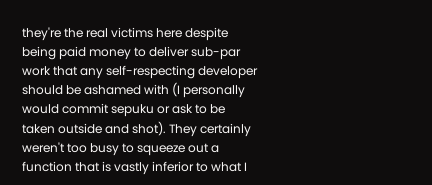they're the real victims here despite being paid money to deliver sub-par work that any self-respecting developer should be ashamed with (I personally would commit sepuku or ask to be taken outside and shot). They certainly weren't too busy to squeeze out a function that is vastly inferior to what I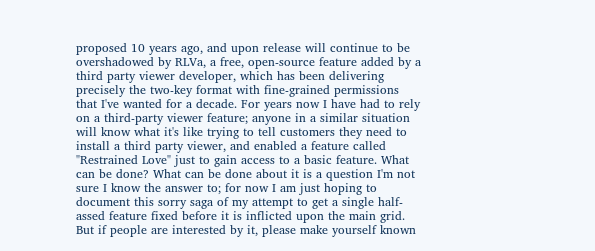proposed 10 years ago, and upon release will continue to be overshadowed by RLVa, a free, open-source feature added by a third party viewer developer, which has been delivering precisely the two-key format with fine-grained permissions that I've wanted for a decade. For years now I have had to rely on a third-party viewer feature; anyone in a similar situation will know what it's like trying to tell customers they need to install a third party viewer, and enabled a feature called "Restrained Love" just to gain access to a basic feature. What can be done? What can be done about it is a question I'm not sure I know the answer to; for now I am just hoping to document this sorry saga of my attempt to get a single half-assed feature fixed before it is inflicted upon the main grid. But if people are interested by it, please make yourself known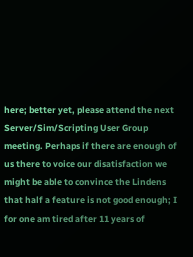here; better yet, please attend the next Server/Sim/Scripting User Group meeting. Perhaps if there are enough of us there to voice our disatisfaction we might be able to convince the Lindens that half a feature is not good enough; I for one am tired after 11 years of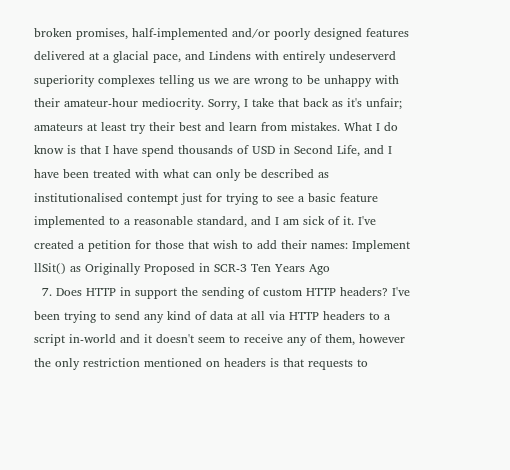broken promises, half-implemented and/or poorly designed features delivered at a glacial pace, and Lindens with entirely undeserverd superiority complexes telling us we are wrong to be unhappy with their amateur-hour mediocrity. Sorry, I take that back as it's unfair; amateurs at least try their best and learn from mistakes. What I do know is that I have spend thousands of USD in Second Life, and I have been treated with what can only be described as institutionalised contempt just for trying to see a basic feature implemented to a reasonable standard, and I am sick of it. I've created a petition for those that wish to add their names: Implement llSit() as Originally Proposed in SCR-3 Ten Years Ago
  7. Does HTTP in support the sending of custom HTTP headers? I've been trying to send any kind of data at all via HTTP headers to a script in-world and it doesn't seem to receive any of them, however the only restriction mentioned on headers is that requests to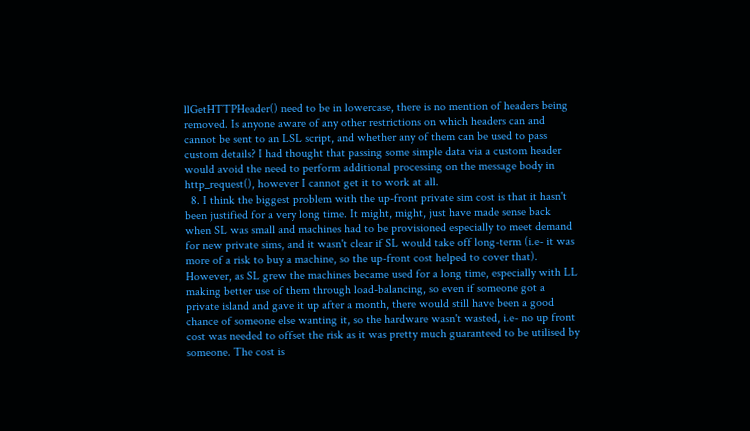llGetHTTPHeader() need to be in lowercase, there is no mention of headers being removed. Is anyone aware of any other restrictions on which headers can and cannot be sent to an LSL script, and whether any of them can be used to pass custom details? I had thought that passing some simple data via a custom header would avoid the need to perform additional processing on the message body in http_request(), however I cannot get it to work at all.
  8. I think the biggest problem with the up-front private sim cost is that it hasn't been justified for a very long time. It might, might, just have made sense back when SL was small and machines had to be provisioned especially to meet demand for new private sims, and it wasn't clear if SL would take off long-term (i.e- it was more of a risk to buy a machine, so the up-front cost helped to cover that). However, as SL grew the machines became used for a long time, especially with LL making better use of them through load-balancing, so even if someone got a private island and gave it up after a month, there would still have been a good chance of someone else wanting it, so the hardware wasn't wasted, i.e- no up front cost was needed to offset the risk as it was pretty much guaranteed to be utilised by someone. The cost is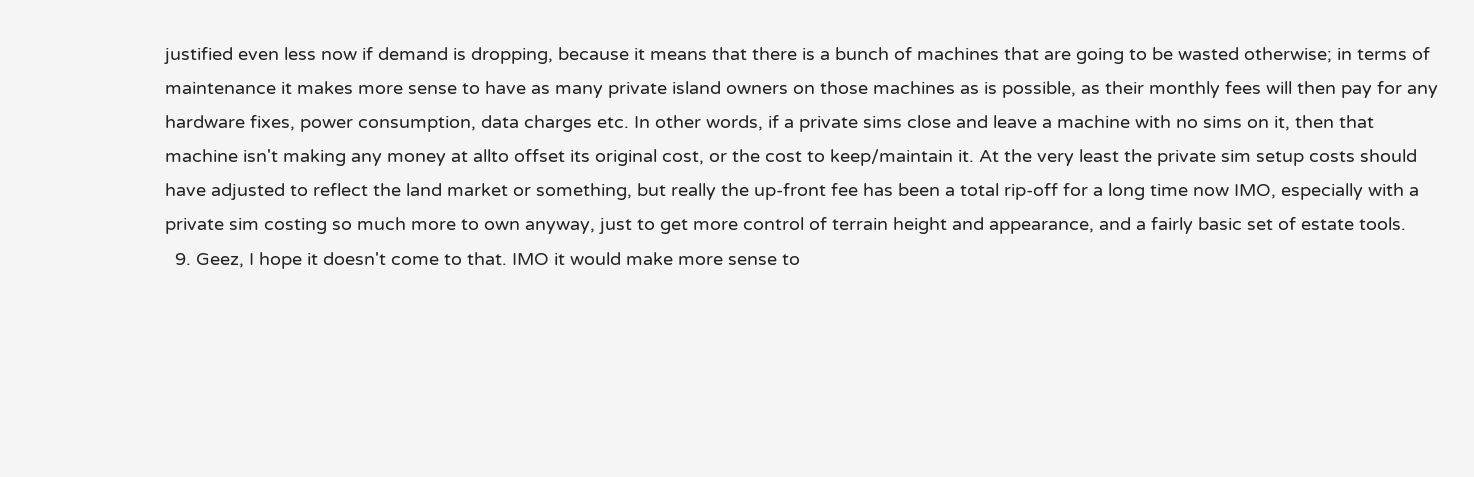justified even less now if demand is dropping, because it means that there is a bunch of machines that are going to be wasted otherwise; in terms of maintenance it makes more sense to have as many private island owners on those machines as is possible, as their monthly fees will then pay for any hardware fixes, power consumption, data charges etc. In other words, if a private sims close and leave a machine with no sims on it, then that machine isn't making any money at allto offset its original cost, or the cost to keep/maintain it. At the very least the private sim setup costs should have adjusted to reflect the land market or something, but really the up-front fee has been a total rip-off for a long time now IMO, especially with a private sim costing so much more to own anyway, just to get more control of terrain height and appearance, and a fairly basic set of estate tools.
  9. Geez, I hope it doesn't come to that. IMO it would make more sense to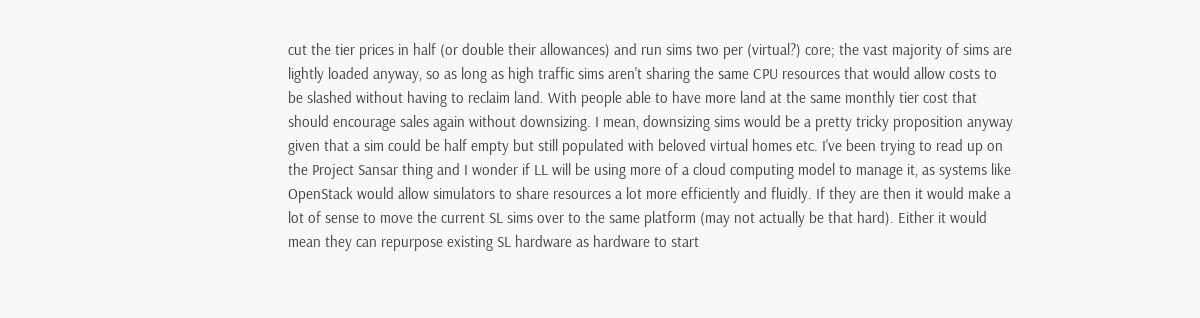cut the tier prices in half (or double their allowances) and run sims two per (virtual?) core; the vast majority of sims are lightly loaded anyway, so as long as high traffic sims aren't sharing the same CPU resources that would allow costs to be slashed without having to reclaim land. With people able to have more land at the same monthly tier cost that should encourage sales again without downsizing. I mean, downsizing sims would be a pretty tricky proposition anyway given that a sim could be half empty but still populated with beloved virtual homes etc. I've been trying to read up on the Project Sansar thing and I wonder if LL will be using more of a cloud computing model to manage it, as systems like OpenStack would allow simulators to share resources a lot more efficiently and fluidly. If they are then it would make a lot of sense to move the current SL sims over to the same platform (may not actually be that hard). Either it would mean they can repurpose existing SL hardware as hardware to start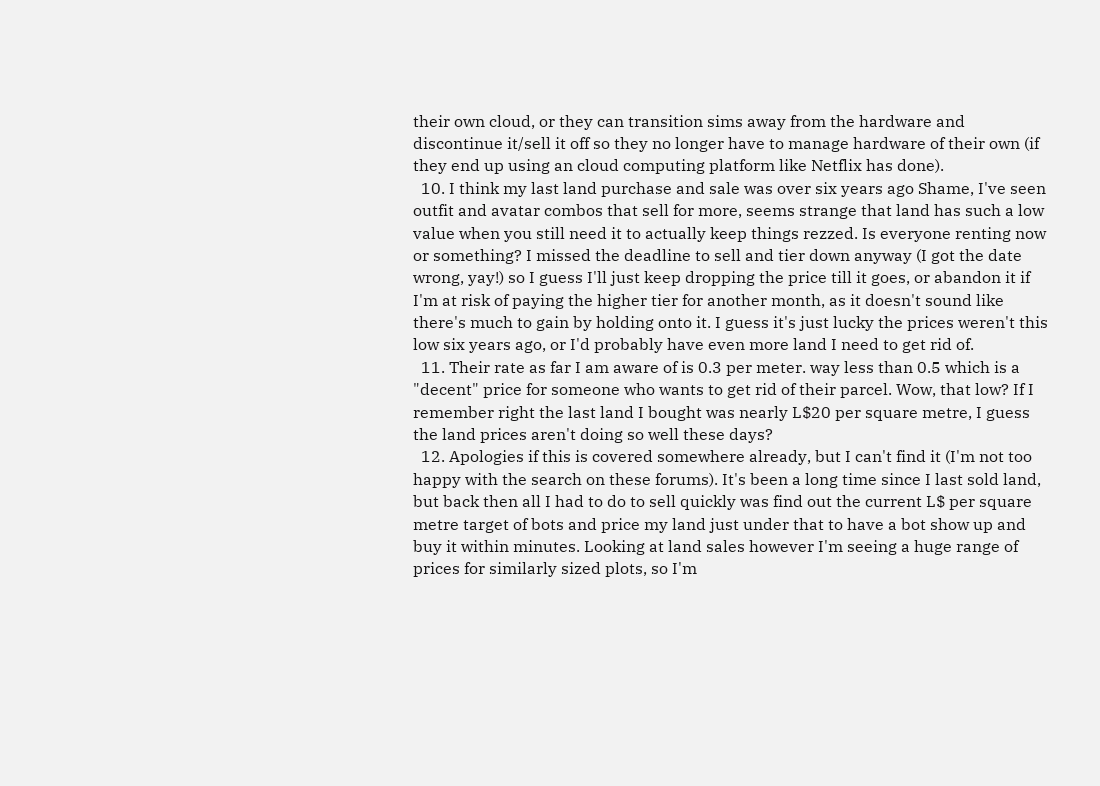their own cloud, or they can transition sims away from the hardware and discontinue it/sell it off so they no longer have to manage hardware of their own (if they end up using an cloud computing platform like Netflix has done).
  10. I think my last land purchase and sale was over six years ago Shame, I've seen outfit and avatar combos that sell for more, seems strange that land has such a low value when you still need it to actually keep things rezzed. Is everyone renting now or something? I missed the deadline to sell and tier down anyway (I got the date wrong, yay!) so I guess I'll just keep dropping the price till it goes, or abandon it if I'm at risk of paying the higher tier for another month, as it doesn't sound like there's much to gain by holding onto it. I guess it's just lucky the prices weren't this low six years ago, or I'd probably have even more land I need to get rid of.
  11. Their rate as far I am aware of is 0.3 per meter. way less than 0.5 which is a "decent" price for someone who wants to get rid of their parcel. Wow, that low? If I remember right the last land I bought was nearly L$20 per square metre, I guess the land prices aren't doing so well these days?
  12. Apologies if this is covered somewhere already, but I can't find it (I'm not too happy with the search on these forums). It's been a long time since I last sold land, but back then all I had to do to sell quickly was find out the current L$ per square metre target of bots and price my land just under that to have a bot show up and buy it within minutes. Looking at land sales however I'm seeing a huge range of prices for similarly sized plots, so I'm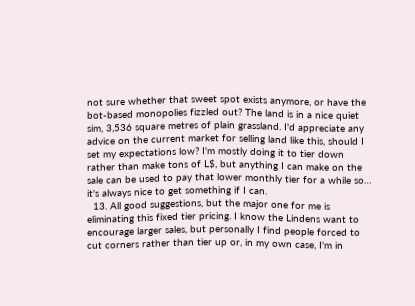not sure whether that sweet spot exists anymore, or have the bot-based monopolies fizzled out? The land is in a nice quiet sim, 3,536 square metres of plain grassland. I'd appreciate any advice on the current market for selling land like this, should I set my expectations low? I'm mostly doing it to tier down rather than make tons of L$, but anything I can make on the sale can be used to pay that lower monthly tier for a while so… it's always nice to get something if I can.
  13. All good suggestions, but the major one for me is eliminating this fixed tier pricing. I know the Lindens want to encourage larger sales, but personally I find people forced to cut corners rather than tier up or, in my own case, I'm in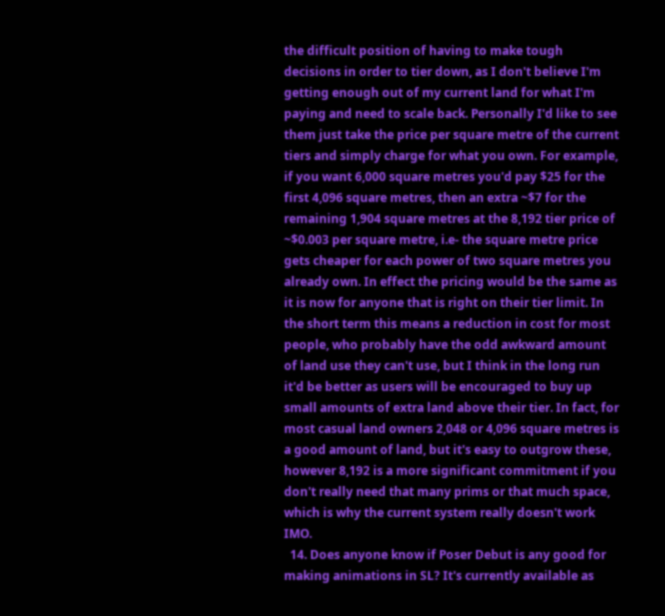the difficult position of having to make tough decisions in order to tier down, as I don't believe I'm getting enough out of my current land for what I'm paying and need to scale back. Personally I'd like to see them just take the price per square metre of the current tiers and simply charge for what you own. For example, if you want 6,000 square metres you'd pay $25 for the first 4,096 square metres, then an extra ~$7 for the remaining 1,904 square metres at the 8,192 tier price of ~$0.003 per square metre, i.e- the square metre price gets cheaper for each power of two square metres you already own. In effect the pricing would be the same as it is now for anyone that is right on their tier limit. In the short term this means a reduction in cost for most people, who probably have the odd awkward amount of land use they can't use, but I think in the long run it'd be better as users will be encouraged to buy up small amounts of extra land above their tier. In fact, for most casual land owners 2,048 or 4,096 square metres is a good amount of land, but it's easy to outgrow these, however 8,192 is a more significant commitment if you don't really need that many prims or that much space, which is why the current system really doesn't work IMO.
  14. Does anyone know if Poser Debut is any good for making animations in SL? It's currently available as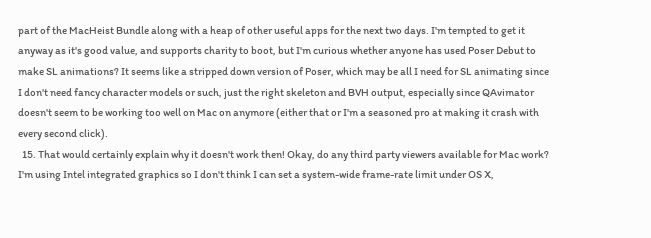part of the MacHeist Bundle along with a heap of other useful apps for the next two days. I'm tempted to get it anyway as it's good value, and supports charity to boot, but I'm curious whether anyone has used Poser Debut to make SL animations? It seems like a stripped down version of Poser, which may be all I need for SL animating since I don't need fancy character models or such, just the right skeleton and BVH output, especially since QAvimator doesn't seem to be working too well on Mac on anymore (either that or I'm a seasoned pro at making it crash with every second click).
  15. That would certainly explain why it doesn't work then! Okay, do any third party viewers available for Mac work? I'm using Intel integrated graphics so I don't think I can set a system-wide frame-rate limit under OS X,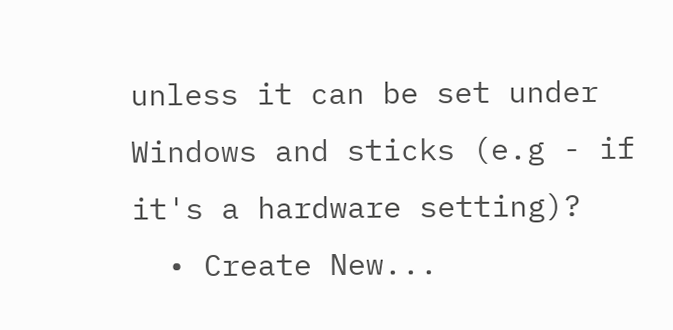unless it can be set under Windows and sticks (e.g - if it's a hardware setting)?
  • Create New...